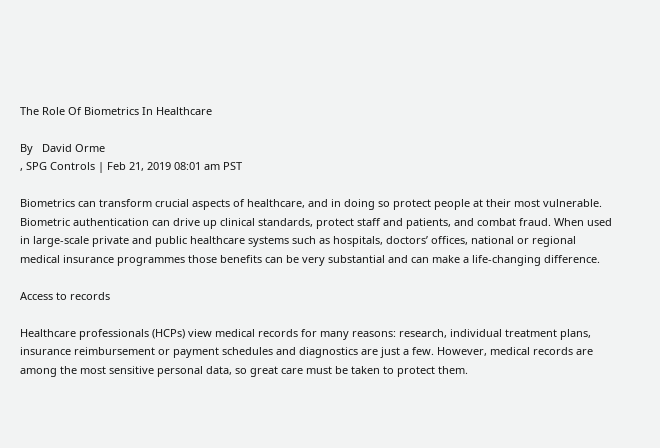The Role Of Biometrics In Healthcare

By   David Orme
, SPG Controls | Feb 21, 2019 08:01 am PST

Biometrics can transform crucial aspects of healthcare, and in doing so protect people at their most vulnerable. Biometric authentication can drive up clinical standards, protect staff and patients, and combat fraud. When used in large-scale private and public healthcare systems such as hospitals, doctors’ offices, national or regional medical insurance programmes those benefits can be very substantial and can make a life-changing difference.

Access to records

Healthcare professionals (HCPs) view medical records for many reasons: research, individual treatment plans, insurance reimbursement or payment schedules and diagnostics are just a few. However, medical records are among the most sensitive personal data, so great care must be taken to protect them.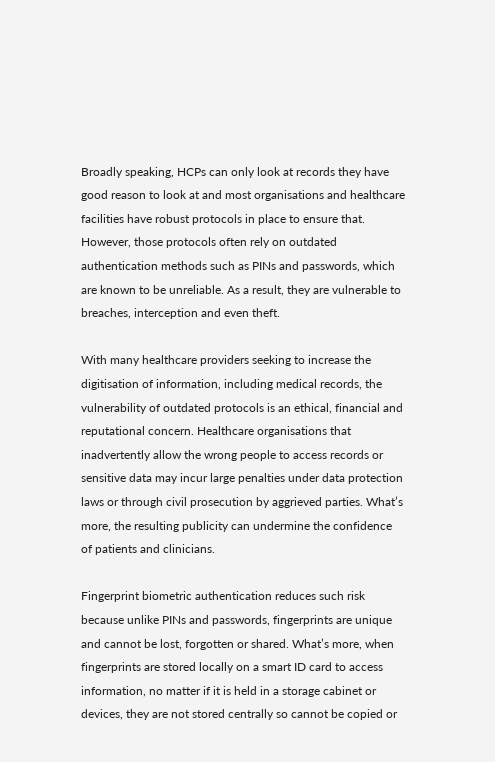Broadly speaking, HCPs can only look at records they have good reason to look at and most organisations and healthcare facilities have robust protocols in place to ensure that. However, those protocols often rely on outdated authentication methods such as PINs and passwords, which are known to be unreliable. As a result, they are vulnerable to breaches, interception and even theft.

With many healthcare providers seeking to increase the digitisation of information, including medical records, the vulnerability of outdated protocols is an ethical, financial and reputational concern. Healthcare organisations that inadvertently allow the wrong people to access records or sensitive data may incur large penalties under data protection laws or through civil prosecution by aggrieved parties. What’s more, the resulting publicity can undermine the confidence of patients and clinicians.

Fingerprint biometric authentication reduces such risk because unlike PINs and passwords, fingerprints are unique and cannot be lost, forgotten or shared. What’s more, when fingerprints are stored locally on a smart ID card to access information, no matter if it is held in a storage cabinet or devices, they are not stored centrally so cannot be copied or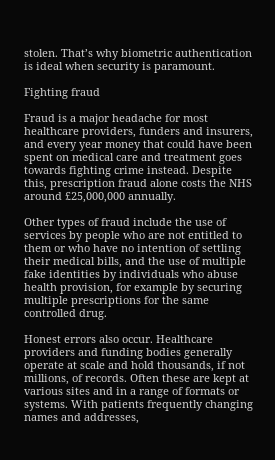stolen. That’s why biometric authentication is ideal when security is paramount.

Fighting fraud

Fraud is a major headache for most healthcare providers, funders and insurers, and every year money that could have been spent on medical care and treatment goes towards fighting crime instead. Despite this, prescription fraud alone costs the NHS around £25,000,000 annually.

Other types of fraud include the use of services by people who are not entitled to them or who have no intention of settling their medical bills, and the use of multiple fake identities by individuals who abuse health provision, for example by securing multiple prescriptions for the same controlled drug.

Honest errors also occur. Healthcare providers and funding bodies generally operate at scale and hold thousands, if not millions, of records. Often these are kept at various sites and in a range of formats or systems. With patients frequently changing names and addresses,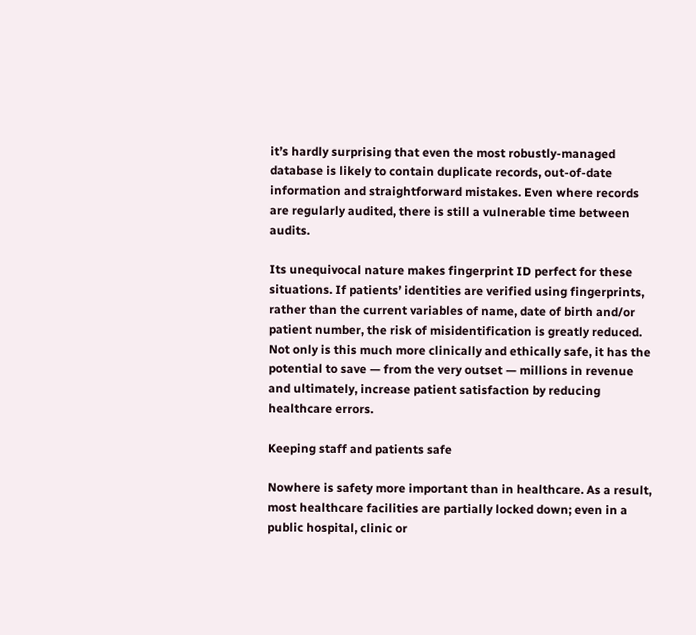it’s hardly surprising that even the most robustly-managed database is likely to contain duplicate records, out-of-date information and straightforward mistakes. Even where records are regularly audited, there is still a vulnerable time between audits.

Its unequivocal nature makes fingerprint ID perfect for these situations. If patients’ identities are verified using fingerprints, rather than the current variables of name, date of birth and/or patient number, the risk of misidentification is greatly reduced. Not only is this much more clinically and ethically safe, it has the potential to save — from the very outset — millions in revenue and ultimately, increase patient satisfaction by reducing healthcare errors.

Keeping staff and patients safe

Nowhere is safety more important than in healthcare. As a result, most healthcare facilities are partially locked down; even in a public hospital, clinic or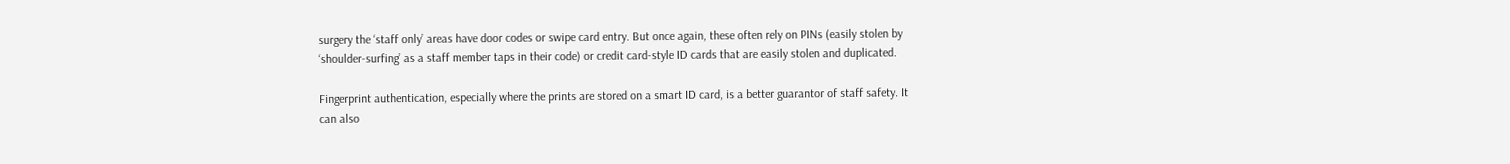surgery the ‘staff only’ areas have door codes or swipe card entry. But once again, these often rely on PINs (easily stolen by ‘shoulder-surfing’ as a staff member taps in their code) or credit card-style ID cards that are easily stolen and duplicated.

Fingerprint authentication, especially where the prints are stored on a smart ID card, is a better guarantor of staff safety. It can also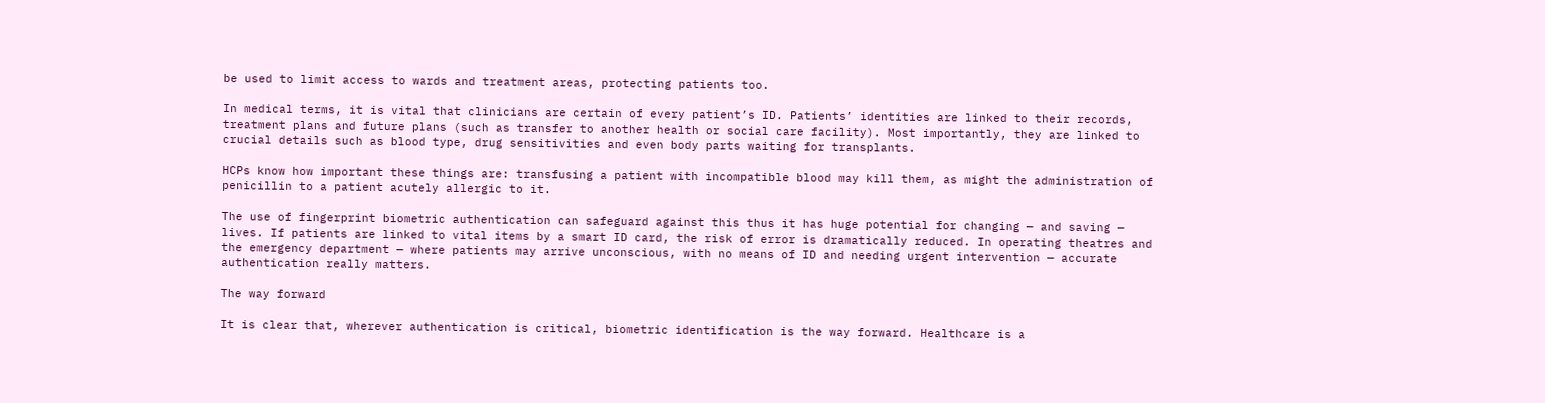be used to limit access to wards and treatment areas, protecting patients too.

In medical terms, it is vital that clinicians are certain of every patient’s ID. Patients’ identities are linked to their records, treatment plans and future plans (such as transfer to another health or social care facility). Most importantly, they are linked to crucial details such as blood type, drug sensitivities and even body parts waiting for transplants.

HCPs know how important these things are: transfusing a patient with incompatible blood may kill them, as might the administration of penicillin to a patient acutely allergic to it.

The use of fingerprint biometric authentication can safeguard against this thus it has huge potential for changing — and saving — lives. If patients are linked to vital items by a smart ID card, the risk of error is dramatically reduced. In operating theatres and the emergency department — where patients may arrive unconscious, with no means of ID and needing urgent intervention — accurate authentication really matters.

The way forward

It is clear that, wherever authentication is critical, biometric identification is the way forward. Healthcare is a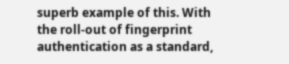superb example of this. With the roll-out of fingerprint authentication as a standard,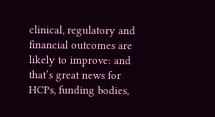clinical, regulatory and financial outcomes are likely to improve: and that’s great news for HCPs, funding bodies,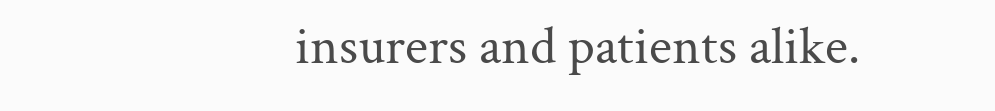insurers and patients alike.